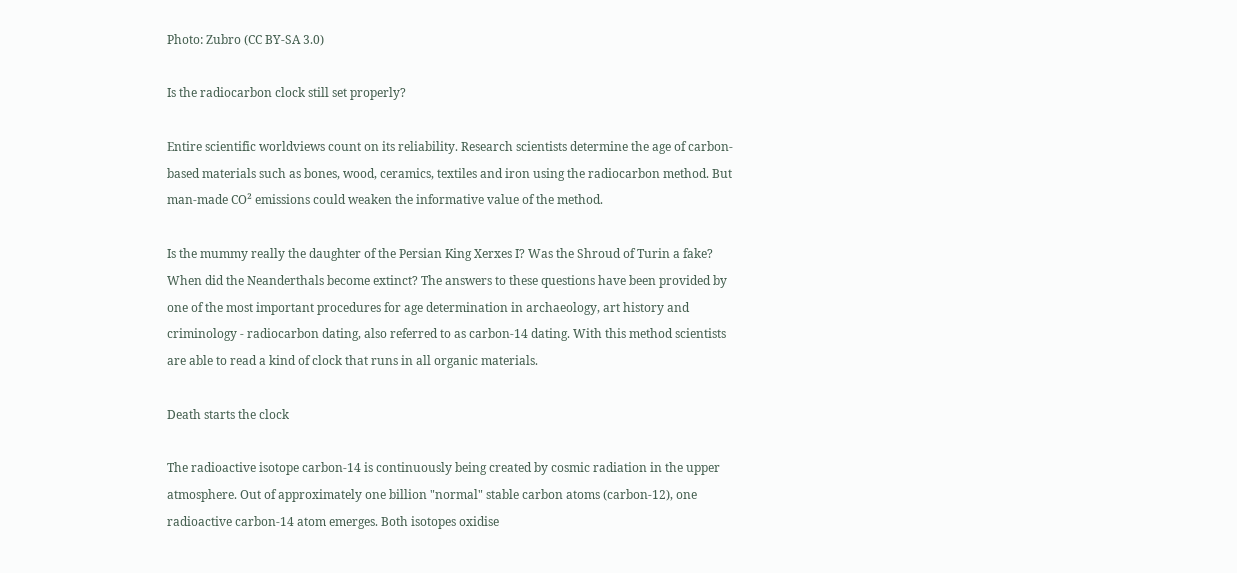Photo: Zubro (CC BY-SA 3.0)

Is the radiocarbon clock still set properly?

Entire scientific worldviews count on its reliability. Research scientists determine the age of carbon-based materials such as bones, wood, ceramics, textiles and iron using the radiocarbon method. But man-made CO² emissions could weaken the informative value of the method.

Is the mummy really the daughter of the Persian King Xerxes I? Was the Shroud of Turin a fake? When did the Neanderthals become extinct? The answers to these questions have been provided by one of the most important procedures for age determination in archaeology, art history and criminology - radiocarbon dating, also referred to as carbon-14 dating. With this method scientists are able to read a kind of clock that runs in all organic materials.

Death starts the clock

The radioactive isotope carbon-14 is continuously being created by cosmic radiation in the upper atmosphere. Out of approximately one billion "normal" stable carbon atoms (carbon-12), one radioactive carbon-14 atom emerges. Both isotopes oxidise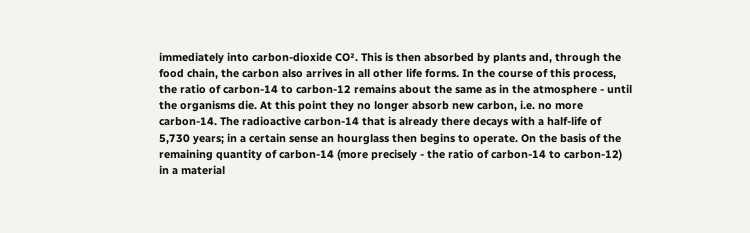immediately into carbon-dioxide CO². This is then absorbed by plants and, through the food chain, the carbon also arrives in all other life forms. In the course of this process, the ratio of carbon-14 to carbon-12 remains about the same as in the atmosphere - until the organisms die. At this point they no longer absorb new carbon, i.e. no more carbon-14. The radioactive carbon-14 that is already there decays with a half-life of 5,730 years; in a certain sense an hourglass then begins to operate. On the basis of the remaining quantity of carbon-14 (more precisely - the ratio of carbon-14 to carbon-12) in a material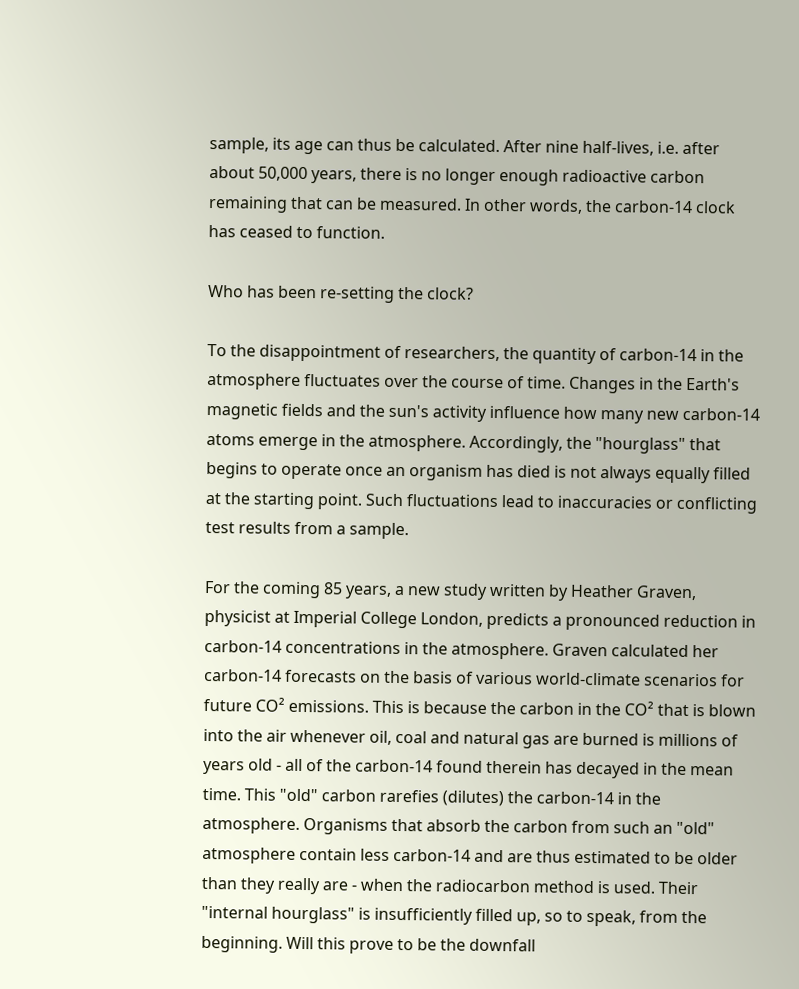sample, its age can thus be calculated. After nine half-lives, i.e. after about 50,000 years, there is no longer enough radioactive carbon remaining that can be measured. In other words, the carbon-14 clock has ceased to function.

Who has been re-setting the clock?

To the disappointment of researchers, the quantity of carbon-14 in the atmosphere fluctuates over the course of time. Changes in the Earth's magnetic fields and the sun's activity influence how many new carbon-14 atoms emerge in the atmosphere. Accordingly, the "hourglass" that begins to operate once an organism has died is not always equally filled at the starting point. Such fluctuations lead to inaccuracies or conflicting test results from a sample.

For the coming 85 years, a new study written by Heather Graven, physicist at Imperial College London, predicts a pronounced reduction in carbon-14 concentrations in the atmosphere. Graven calculated her carbon-14 forecasts on the basis of various world-climate scenarios for future CO² emissions. This is because the carbon in the CO² that is blown into the air whenever oil, coal and natural gas are burned is millions of years old - all of the carbon-14 found therein has decayed in the mean time. This "old" carbon rarefies (dilutes) the carbon-14 in the atmosphere. Organisms that absorb the carbon from such an "old" atmosphere contain less carbon-14 and are thus estimated to be older than they really are - when the radiocarbon method is used. Their "internal hourglass" is insufficiently filled up, so to speak, from the beginning. Will this prove to be the downfall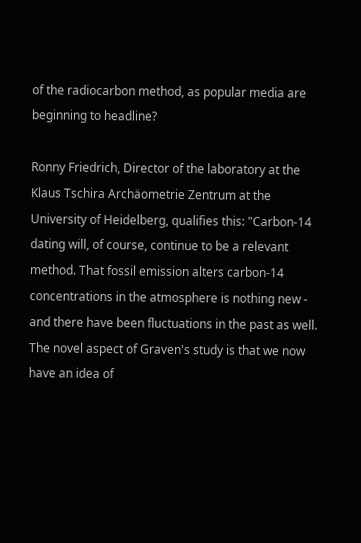of the radiocarbon method, as popular media are beginning to headline?

Ronny Friedrich, Director of the laboratory at the Klaus Tschira Archäometrie Zentrum at the University of Heidelberg, qualifies this: "Carbon-14 dating will, of course, continue to be a relevant method. That fossil emission alters carbon-14 concentrations in the atmosphere is nothing new - and there have been fluctuations in the past as well. The novel aspect of Graven's study is that we now have an idea of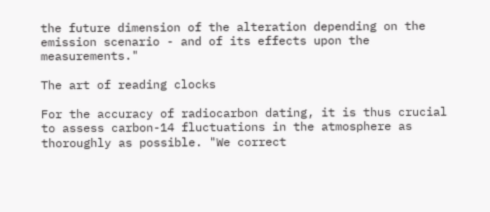the future dimension of the alteration depending on the emission scenario - and of its effects upon the measurements."

The art of reading clocks

For the accuracy of radiocarbon dating, it is thus crucial to assess carbon-14 fluctuations in the atmosphere as thoroughly as possible. "We correct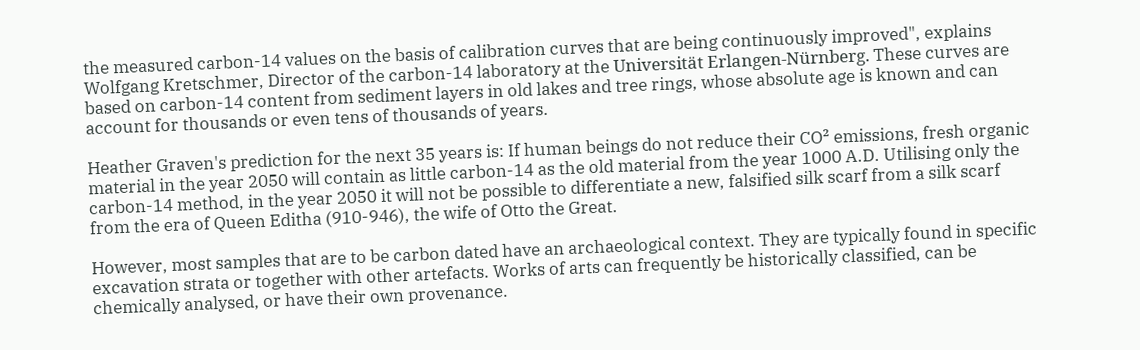the measured carbon-14 values on the basis of calibration curves that are being continuously improved", explains Wolfgang Kretschmer, Director of the carbon-14 laboratory at the Universität Erlangen-Nürnberg. These curves are based on carbon-14 content from sediment layers in old lakes and tree rings, whose absolute age is known and can account for thousands or even tens of thousands of years.

Heather Graven's prediction for the next 35 years is: If human beings do not reduce their CO² emissions, fresh organic material in the year 2050 will contain as little carbon-14 as the old material from the year 1000 A.D. Utilising only the carbon-14 method, in the year 2050 it will not be possible to differentiate a new, falsified silk scarf from a silk scarf from the era of Queen Editha (910-946), the wife of Otto the Great.

However, most samples that are to be carbon dated have an archaeological context. They are typically found in specific excavation strata or together with other artefacts. Works of arts can frequently be historically classified, can be chemically analysed, or have their own provenance.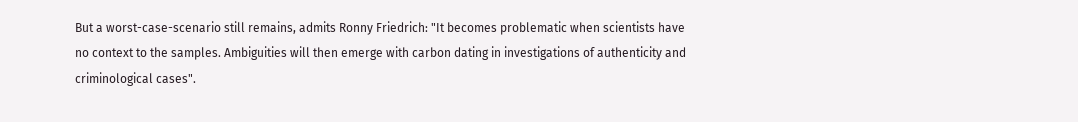But a worst-case-scenario still remains, admits Ronny Friedrich: "It becomes problematic when scientists have no context to the samples. Ambiguities will then emerge with carbon dating in investigations of authenticity and criminological cases".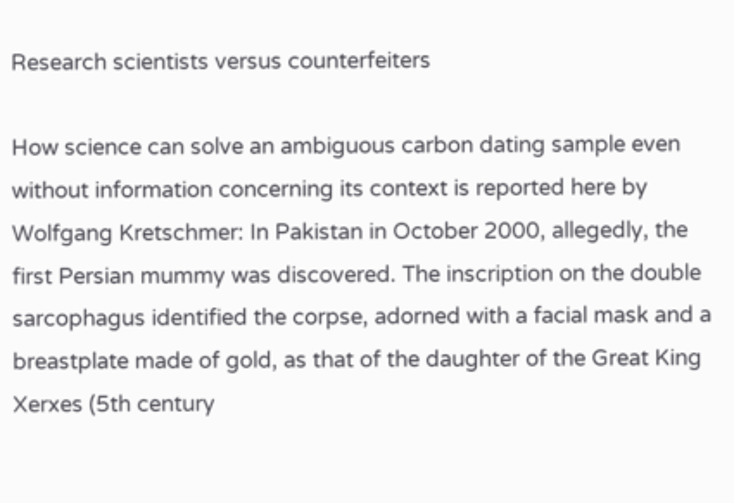Research scientists versus counterfeiters

How science can solve an ambiguous carbon dating sample even without information concerning its context is reported here by Wolfgang Kretschmer: In Pakistan in October 2000, allegedly, the first Persian mummy was discovered. The inscription on the double sarcophagus identified the corpse, adorned with a facial mask and a breastplate made of gold, as that of the daughter of the Great King Xerxes (5th century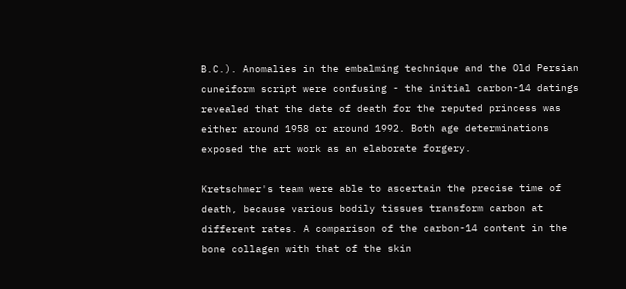B.C.). Anomalies in the embalming technique and the Old Persian cuneiform script were confusing - the initial carbon-14 datings revealed that the date of death for the reputed princess was either around 1958 or around 1992. Both age determinations exposed the art work as an elaborate forgery.

Kretschmer's team were able to ascertain the precise time of death, because various bodily tissues transform carbon at different rates. A comparison of the carbon-14 content in the bone collagen with that of the skin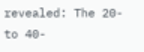revealed: The 20- to 40-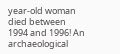year-old woman died between 1994 and 1996! An archaeological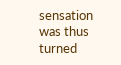sensation was thus turned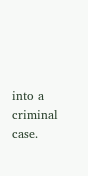into a criminal case.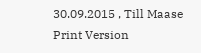30.09.2015 , Till Maase
Print Version